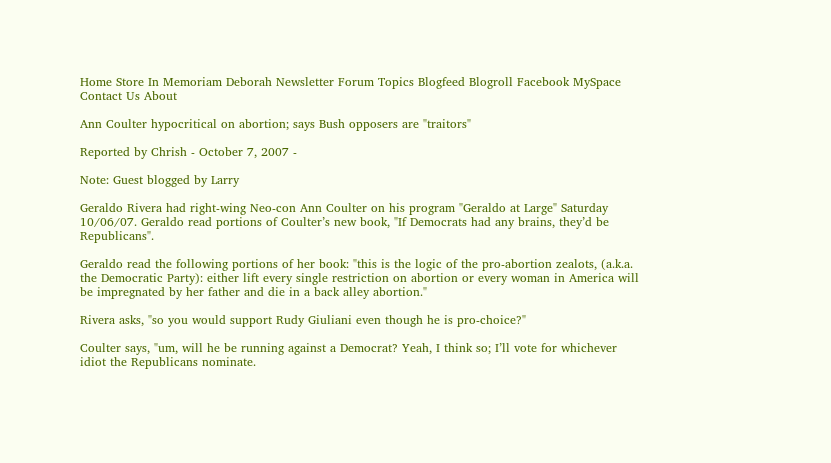Home Store In Memoriam Deborah Newsletter Forum Topics Blogfeed Blogroll Facebook MySpace Contact Us About

Ann Coulter hypocritical on abortion; says Bush opposers are "traitors"

Reported by Chrish - October 7, 2007 -

Note: Guest blogged by Larry

Geraldo Rivera had right-wing Neo-con Ann Coulter on his program "Geraldo at Large" Saturday 10/06/07. Geraldo read portions of Coulter’s new book, "If Democrats had any brains, they’d be Republicans".

Geraldo read the following portions of her book: "this is the logic of the pro-abortion zealots, (a.k.a. the Democratic Party): either lift every single restriction on abortion or every woman in America will be impregnated by her father and die in a back alley abortion."

Rivera asks, "so you would support Rudy Giuliani even though he is pro-choice?"

Coulter says, "um, will he be running against a Democrat? Yeah, I think so; I’ll vote for whichever idiot the Republicans nominate.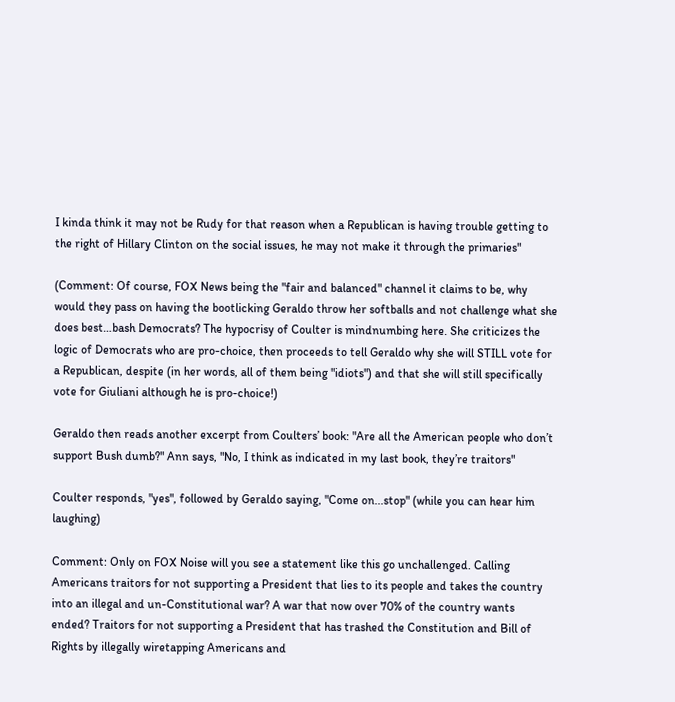I kinda think it may not be Rudy for that reason when a Republican is having trouble getting to the right of Hillary Clinton on the social issues, he may not make it through the primaries"

(Comment: Of course, FOX News being the "fair and balanced" channel it claims to be, why would they pass on having the bootlicking Geraldo throw her softballs and not challenge what she does best…bash Democrats? The hypocrisy of Coulter is mindnumbing here. She criticizes the logic of Democrats who are pro-choice, then proceeds to tell Geraldo why she will STILL vote for a Republican, despite (in her words, all of them being "idiots") and that she will still specifically vote for Giuliani although he is pro-choice!)

Geraldo then reads another excerpt from Coulters’ book: "Are all the American people who don’t support Bush dumb?" Ann says, "No, I think as indicated in my last book, they’re traitors"

Coulter responds, "yes", followed by Geraldo saying, "Come on...stop" (while you can hear him laughing)

Comment: Only on FOX Noise will you see a statement like this go unchallenged. Calling Americans traitors for not supporting a President that lies to its people and takes the country into an illegal and un-Constitutional war? A war that now over 70% of the country wants ended? Traitors for not supporting a President that has trashed the Constitution and Bill of Rights by illegally wiretapping Americans and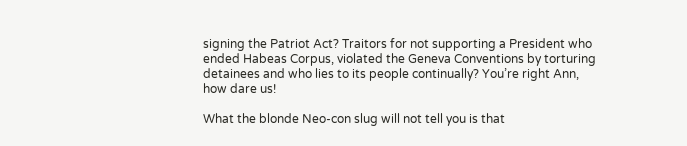signing the Patriot Act? Traitors for not supporting a President who ended Habeas Corpus, violated the Geneva Conventions by torturing detainees and who lies to its people continually? You’re right Ann, how dare us!

What the blonde Neo-con slug will not tell you is that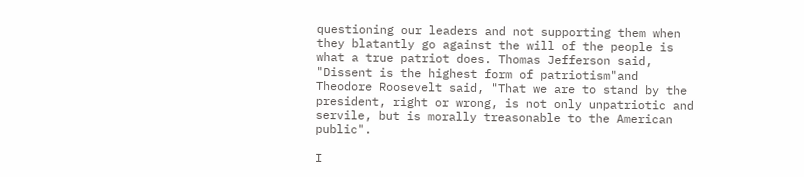questioning our leaders and not supporting them when they blatantly go against the will of the people is what a true patriot does. Thomas Jefferson said, "Dissent is the highest form of patriotism"and Theodore Roosevelt said, "That we are to stand by the president, right or wrong, is not only unpatriotic and servile, but is morally treasonable to the American public".

I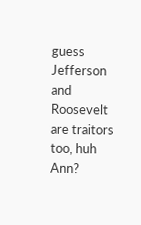guess Jefferson and Roosevelt are traitors too, huh Ann?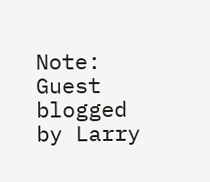Note: Guest blogged by Larry